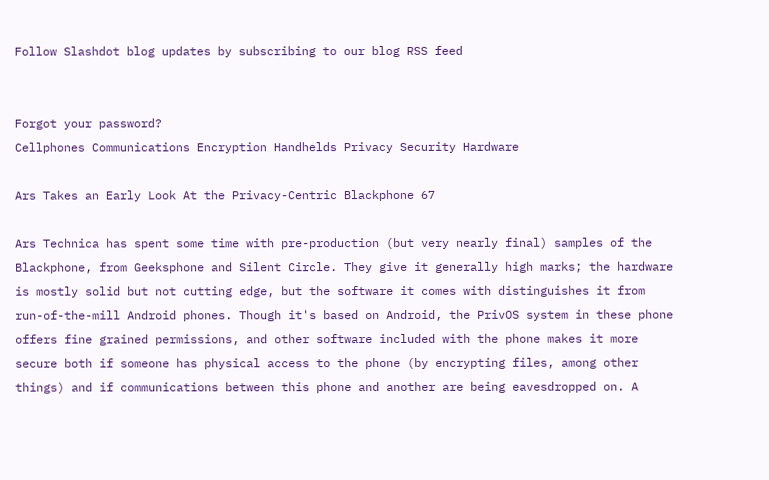Follow Slashdot blog updates by subscribing to our blog RSS feed


Forgot your password?
Cellphones Communications Encryption Handhelds Privacy Security Hardware

Ars Takes an Early Look At the Privacy-Centric Blackphone 67

Ars Technica has spent some time with pre-production (but very nearly final) samples of the Blackphone, from Geeksphone and Silent Circle. They give it generally high marks; the hardware is mostly solid but not cutting edge, but the software it comes with distinguishes it from run-of-the-mill Android phones. Though it's based on Android, the PrivOS system in these phone offers fine grained permissions, and other software included with the phone makes it more secure both if someone has physical access to the phone (by encrypting files, among other things) and if communications between this phone and another are being eavesdropped on. A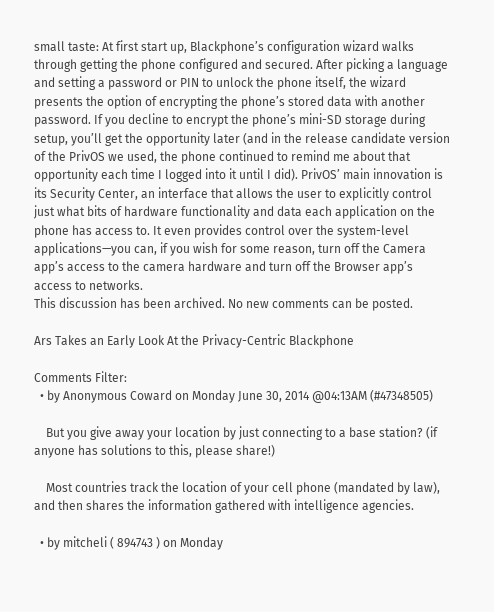small taste: At first start up, Blackphone’s configuration wizard walks through getting the phone configured and secured. After picking a language and setting a password or PIN to unlock the phone itself, the wizard presents the option of encrypting the phone’s stored data with another password. If you decline to encrypt the phone’s mini-SD storage during setup, you’ll get the opportunity later (and in the release candidate version of the PrivOS we used, the phone continued to remind me about that opportunity each time I logged into it until I did). PrivOS’ main innovation is its Security Center, an interface that allows the user to explicitly control just what bits of hardware functionality and data each application on the phone has access to. It even provides control over the system-level applications—you can, if you wish for some reason, turn off the Camera app’s access to the camera hardware and turn off the Browser app’s access to networks.
This discussion has been archived. No new comments can be posted.

Ars Takes an Early Look At the Privacy-Centric Blackphone

Comments Filter:
  • by Anonymous Coward on Monday June 30, 2014 @04:13AM (#47348505)

    But you give away your location by just connecting to a base station? (if anyone has solutions to this, please share!)

    Most countries track the location of your cell phone (mandated by law), and then shares the information gathered with intelligence agencies.

  • by mitcheli ( 894743 ) on Monday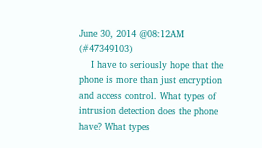June 30, 2014 @08:12AM (#47349103)
    I have to seriously hope that the phone is more than just encryption and access control. What types of intrusion detection does the phone have? What types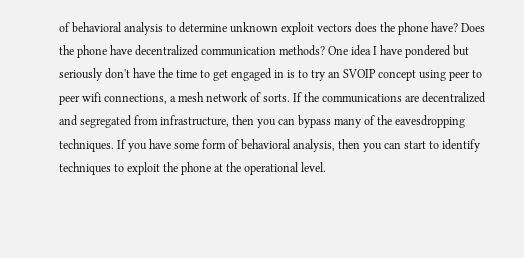of behavioral analysis to determine unknown exploit vectors does the phone have? Does the phone have decentralized communication methods? One idea I have pondered but seriously don't have the time to get engaged in is to try an SVOIP concept using peer to peer wifi connections, a mesh network of sorts. If the communications are decentralized and segregated from infrastructure, then you can bypass many of the eavesdropping techniques. If you have some form of behavioral analysis, then you can start to identify techniques to exploit the phone at the operational level.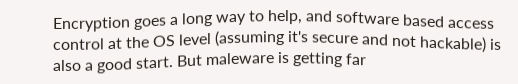Encryption goes a long way to help, and software based access control at the OS level (assuming it's secure and not hackable) is also a good start. But maleware is getting far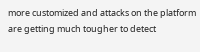more customized and attacks on the platform are getting much tougher to detect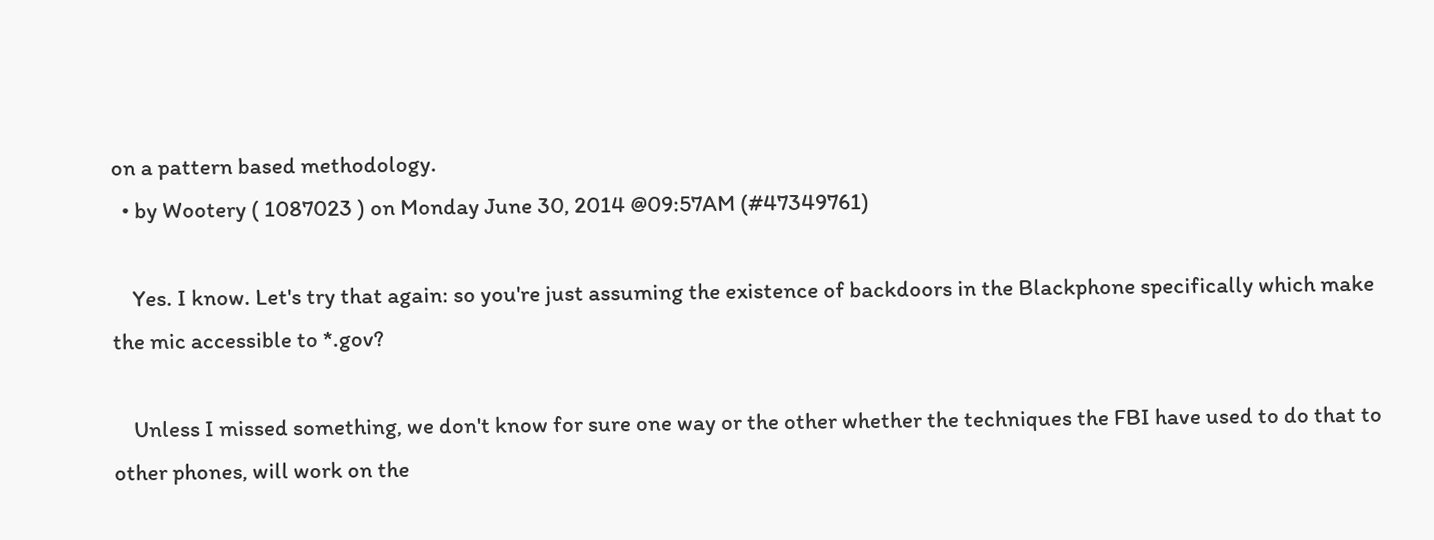on a pattern based methodology.
  • by Wootery ( 1087023 ) on Monday June 30, 2014 @09:57AM (#47349761)

    Yes. I know. Let's try that again: so you're just assuming the existence of backdoors in the Blackphone specifically which make the mic accessible to *.gov?

    Unless I missed something, we don't know for sure one way or the other whether the techniques the FBI have used to do that to other phones, will work on the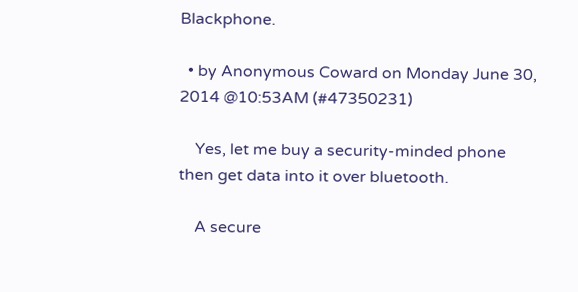Blackphone.

  • by Anonymous Coward on Monday June 30, 2014 @10:53AM (#47350231)

    Yes, let me buy a security-minded phone then get data into it over bluetooth.

    A secure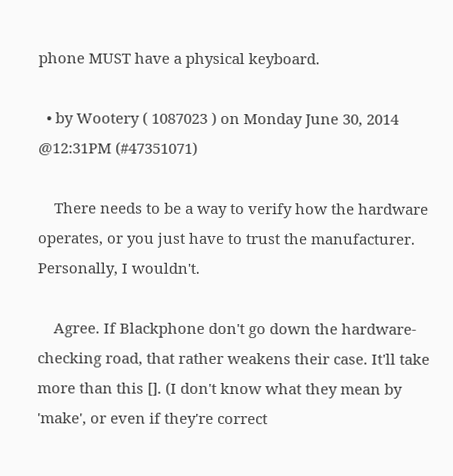phone MUST have a physical keyboard.

  • by Wootery ( 1087023 ) on Monday June 30, 2014 @12:31PM (#47351071)

    There needs to be a way to verify how the hardware operates, or you just have to trust the manufacturer. Personally, I wouldn't.

    Agree. If Blackphone don't go down the hardware-checking road, that rather weakens their case. It'll take more than this []. (I don't know what they mean by 'make', or even if they're correct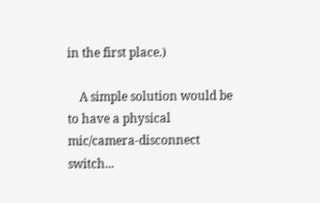in the first place.)

    A simple solution would be to have a physical mic/camera-disconnect switch...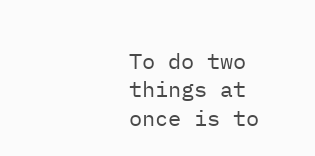To do two things at once is to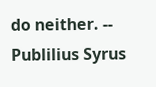do neither. -- Publilius Syrus